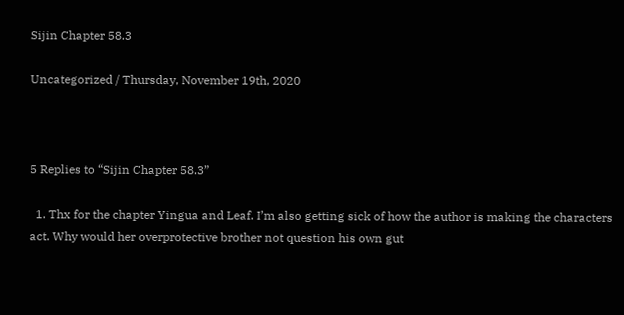Sijin Chapter 58.3

Uncategorized / Thursday, November 19th, 2020



5 Replies to “Sijin Chapter 58.3”

  1. Thx for the chapter Yingua and Leaf. I’m also getting sick of how the author is making the characters act. Why would her overprotective brother not question his own gut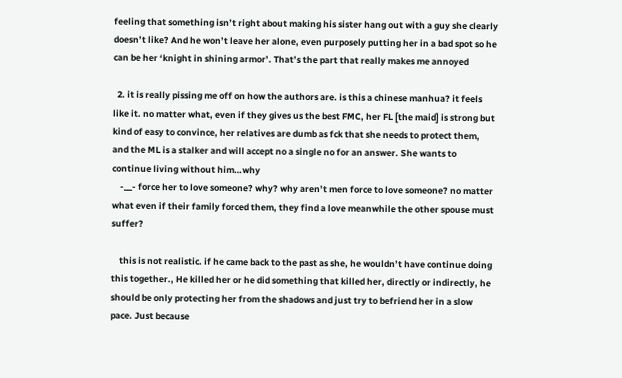feeling that something isn’t right about making his sister hang out with a guy she clearly doesn’t like? And he won’t leave her alone, even purposely putting her in a bad spot so he can be her ‘knight in shining armor’. That’s the part that really makes me annoyed

  2. it is really pissing me off on how the authors are. is this a chinese manhua? it feels like it. no matter what, even if they gives us the best FMC, her FL [the maid] is strong but kind of easy to convince, her relatives are dumb as fck that she needs to protect them, and the ML is a stalker and will accept no a single no for an answer. She wants to continue living without him…why
    -__- force her to love someone? why? why aren’t men force to love someone? no matter what even if their family forced them, they find a love meanwhile the other spouse must suffer?

    this is not realistic. if he came back to the past as she, he wouldn’t have continue doing this together., He killed her or he did something that killed her, directly or indirectly, he should be only protecting her from the shadows and just try to befriend her in a slow pace. Just because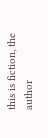this is fiction, the author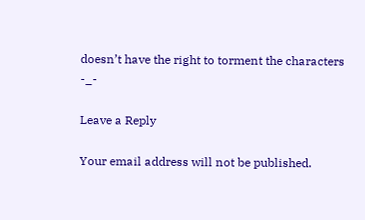doesn’t have the right to torment the characters -_-

Leave a Reply

Your email address will not be published.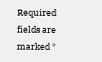Required fields are marked *